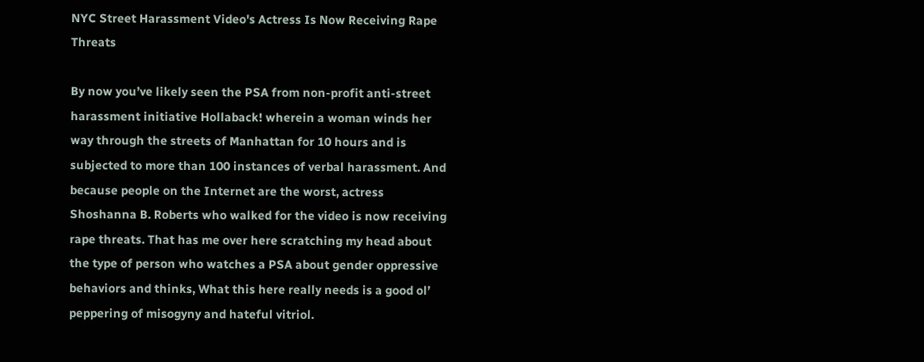NYC Street Harassment Video's Actress Is Now Receiving Rape Threats

By now you’ve likely seen the PSA from non-profit anti-street harassment initiative Hollaback! wherein a woman winds her way through the streets of Manhattan for 10 hours and is subjected to more than 100 instances of verbal harassment. And because people on the Internet are the worst, actress Shoshanna B. Roberts who walked for the video is now receiving rape threats. That has me over here scratching my head about the type of person who watches a PSA about gender oppressive behaviors and thinks, What this here really needs is a good ol’ peppering of misogyny and hateful vitriol.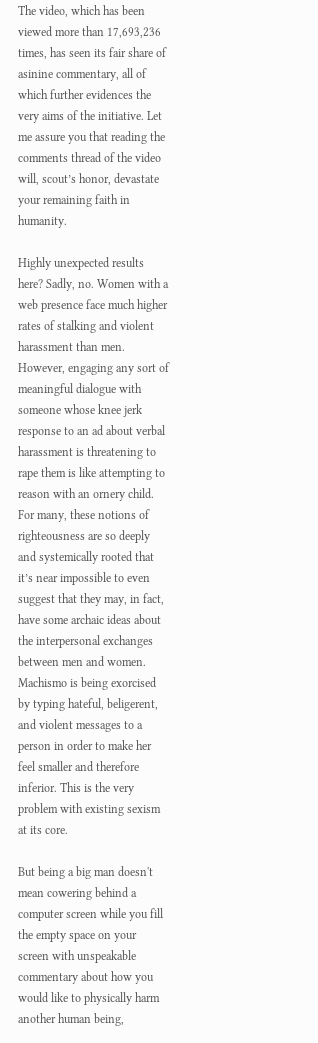The video, which has been viewed more than 17,693,236 times, has seen its fair share of asinine commentary, all of which further evidences the very aims of the initiative. Let me assure you that reading the comments thread of the video will, scout’s honor, devastate your remaining faith in humanity.

Highly unexpected results here? Sadly, no. Women with a web presence face much higher rates of stalking and violent harassment than men. However, engaging any sort of meaningful dialogue with someone whose knee jerk response to an ad about verbal harassment is threatening to rape them is like attempting to reason with an ornery child. For many, these notions of righteousness are so deeply and systemically rooted that it’s near impossible to even suggest that they may, in fact, have some archaic ideas about the interpersonal exchanges between men and women. Machismo is being exorcised by typing hateful, beligerent, and violent messages to a person in order to make her feel smaller and therefore inferior. This is the very problem with existing sexism at its core.

But being a big man doesn't mean cowering behind a computer screen while you fill the empty space on your screen with unspeakable commentary about how you would like to physically harm another human being,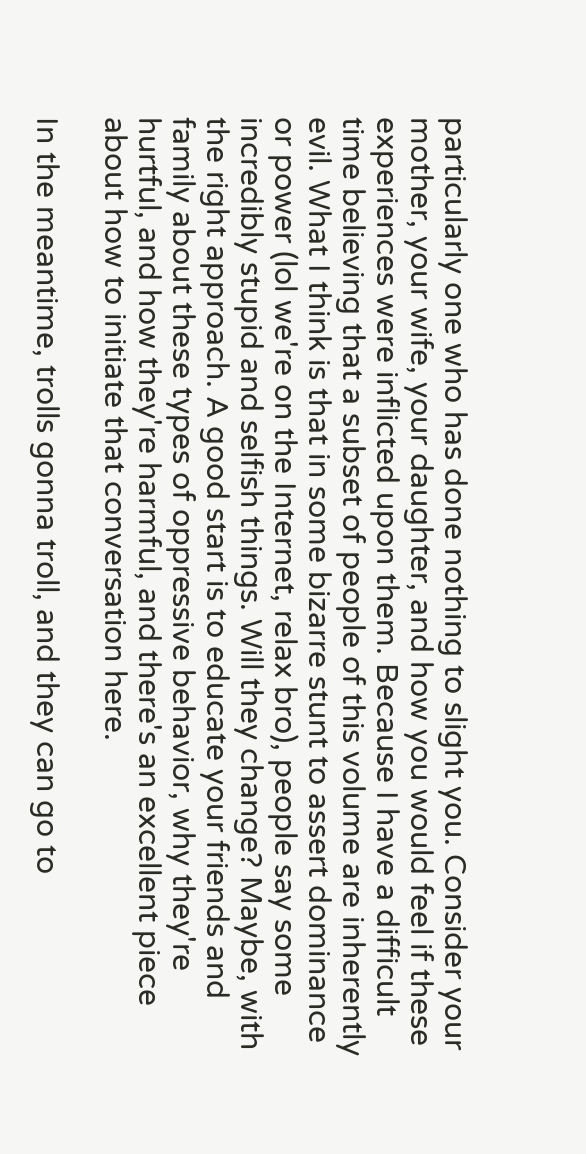particularly one who has done nothing to slight you. Consider your mother, your wife, your daughter, and how you would feel if these experiences were inflicted upon them. Because I have a difficult time believing that a subset of people of this volume are inherently evil. What I think is that in some bizarre stunt to assert dominance or power (lol we're on the Internet, relax bro), people say some incredibly stupid and selfish things. Will they change? Maybe, with the right approach. A good start is to educate your friends and family about these types of oppressive behavior, why they're hurtful, and how they're harmful, and there's an excellent piece about how to initiate that conversation here.

In the meantime, trolls gonna troll, and they can go to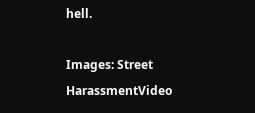hell.

Images: Street HarassmentVideo